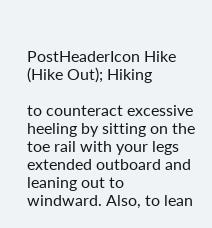PostHeaderIcon Hike (Hike Out); Hiking

to counteract excessive heeling by sitting on the toe rail with your legs extended outboard and leaning out to windward. Also, to lean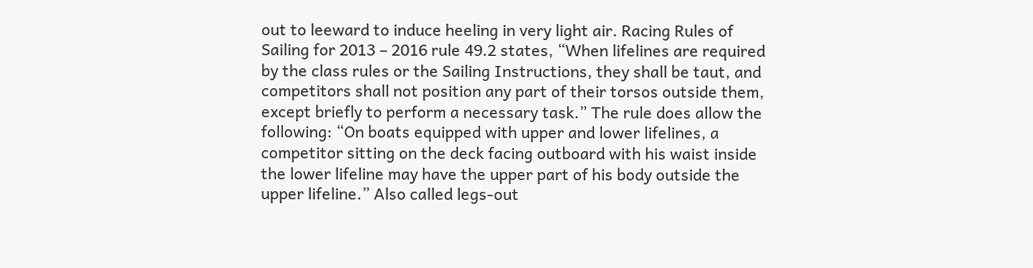out to leeward to induce heeling in very light air. Racing Rules of Sailing for 2013 – 2016 rule 49.2 states, “When lifelines are required by the class rules or the Sailing Instructions, they shall be taut, and competitors shall not position any part of their torsos outside them, except briefly to perform a necessary task.” The rule does allow the following: “On boats equipped with upper and lower lifelines, a competitor sitting on the deck facing outboard with his waist inside the lower lifeline may have the upper part of his body outside the upper lifeline.” Also called legs-out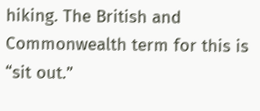hiking. The British and Commonwealth term for this is “sit out.”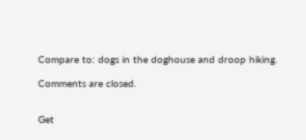Compare to: dogs in the doghouse and droop hiking.

Comments are closed.


Get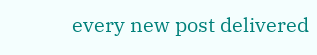every new post delivered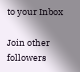to your Inbox

Join other followers